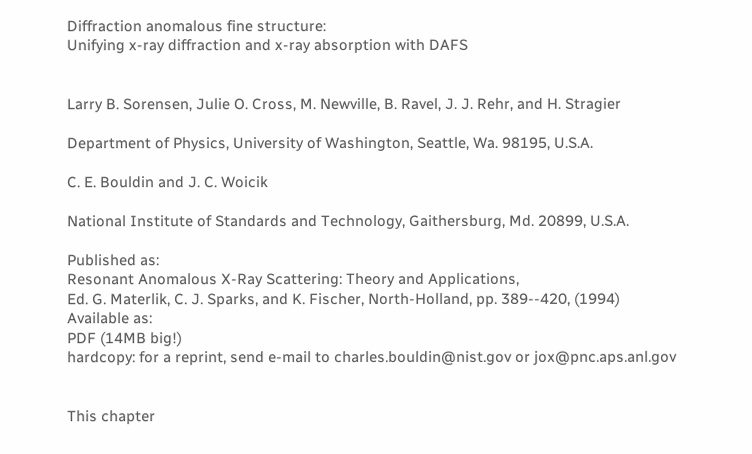Diffraction anomalous fine structure:
Unifying x-ray diffraction and x-ray absorption with DAFS


Larry B. Sorensen, Julie O. Cross, M. Newville, B. Ravel, J. J. Rehr, and H. Stragier

Department of Physics, University of Washington, Seattle, Wa. 98195, U.S.A.

C. E. Bouldin and J. C. Woicik

National Institute of Standards and Technology, Gaithersburg, Md. 20899, U.S.A.

Published as:
Resonant Anomalous X-Ray Scattering: Theory and Applications,
Ed. G. Materlik, C. J. Sparks, and K. Fischer, North-Holland, pp. 389--420, (1994)
Available as:
PDF (14MB big!)
hardcopy: for a reprint, send e-mail to charles.bouldin@nist.gov or jox@pnc.aps.anl.gov


This chapter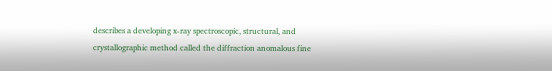describes a developing x-ray spectroscopic, structural, and crystallographic method called the diffraction anomalous fine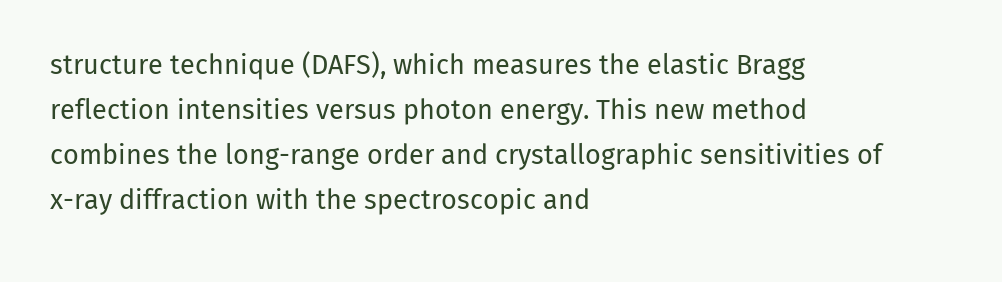structure technique (DAFS), which measures the elastic Bragg reflection intensities versus photon energy. This new method combines the long-range order and crystallographic sensitivities of x-ray diffraction with the spectroscopic and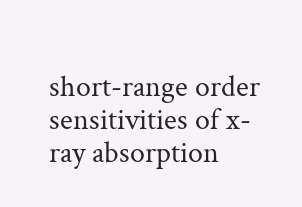short-range order sensitivities of x-ray absorption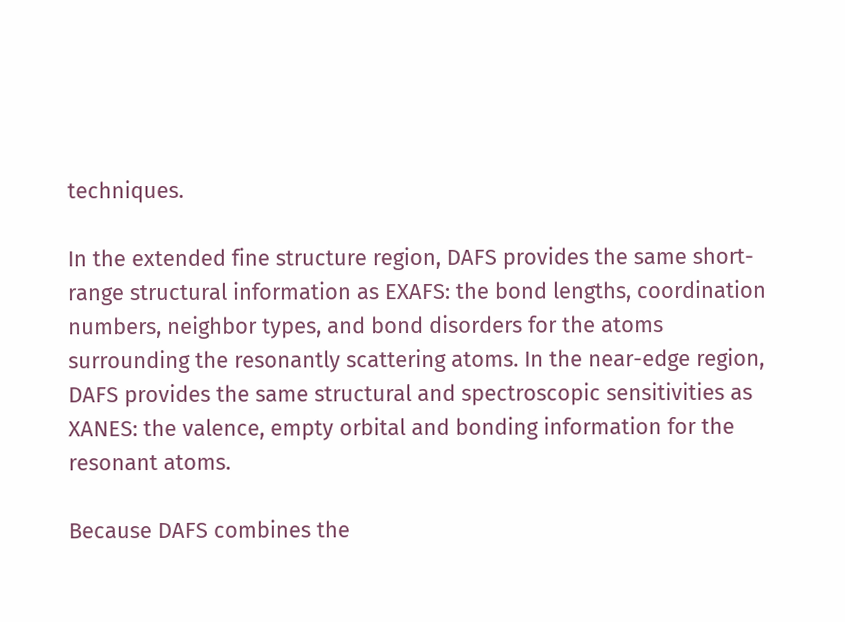techniques.

In the extended fine structure region, DAFS provides the same short-range structural information as EXAFS: the bond lengths, coordination numbers, neighbor types, and bond disorders for the atoms surrounding the resonantly scattering atoms. In the near-edge region, DAFS provides the same structural and spectroscopic sensitivities as XANES: the valence, empty orbital and bonding information for the resonant atoms.

Because DAFS combines the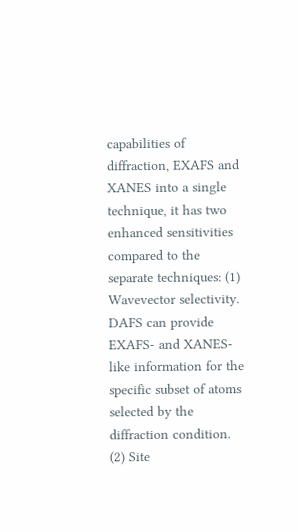capabilities of diffraction, EXAFS and XANES into a single technique, it has two enhanced sensitivities compared to the separate techniques: (1) Wavevector selectivity. DAFS can provide EXAFS- and XANES-like information for the specific subset of atoms selected by the diffraction condition. (2) Site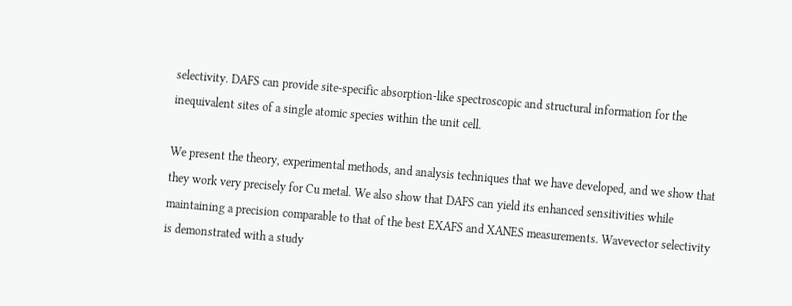selectivity. DAFS can provide site-specific absorption-like spectroscopic and structural information for the inequivalent sites of a single atomic species within the unit cell.

We present the theory, experimental methods, and analysis techniques that we have developed, and we show that they work very precisely for Cu metal. We also show that DAFS can yield its enhanced sensitivities while maintaining a precision comparable to that of the best EXAFS and XANES measurements. Wavevector selectivity is demonstrated with a study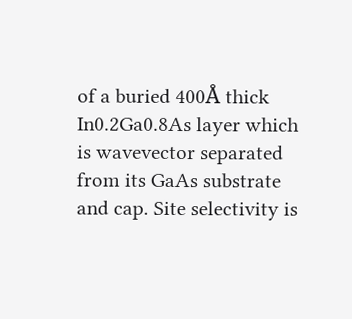of a buried 400Å thick In0.2Ga0.8As layer which is wavevector separated from its GaAs substrate and cap. Site selectivity is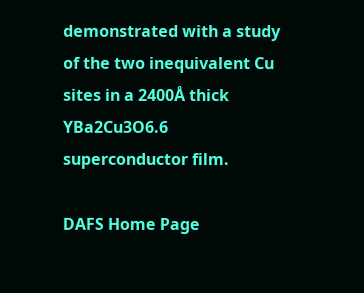demonstrated with a study of the two inequivalent Cu sites in a 2400Å thick YBa2Cu3O6.6 superconductor film.

DAFS Home Page